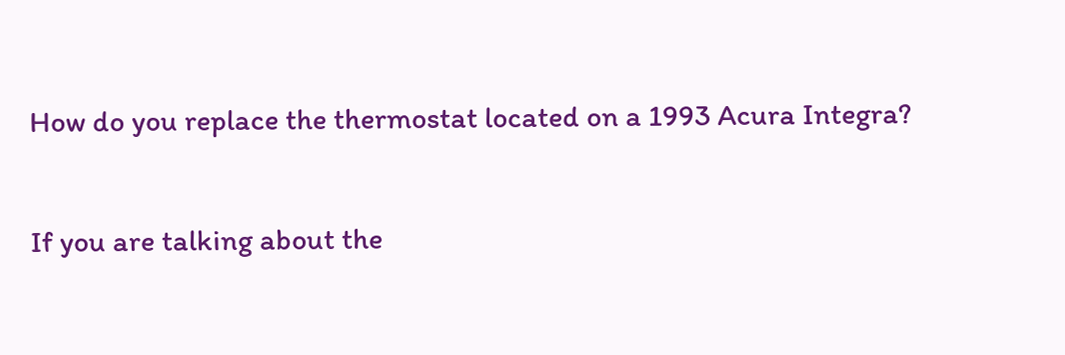How do you replace the thermostat located on a 1993 Acura Integra?

If you are talking about the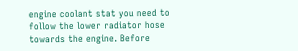engine coolant stat you need to follow the lower radiator hose towards the engine. Before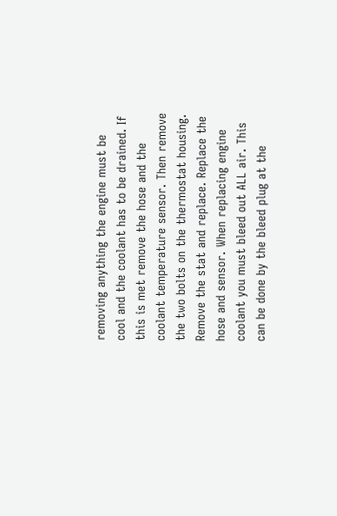removing anything the engine must be cool and the coolant has to be drained. If this is met remove the hose and the coolant temperature sensor. Then remove the two bolts on the thermostat housing. Remove the stat and replace. Replace the hose and sensor. When replacing engine coolant you must bleed out ALL air. This can be done by the bleed plug at the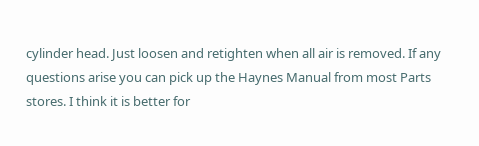cylinder head. Just loosen and retighten when all air is removed. If any questions arise you can pick up the Haynes Manual from most Parts stores. I think it is better for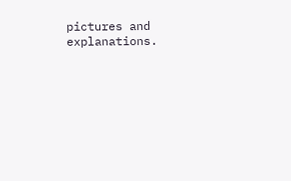pictures and explanations.